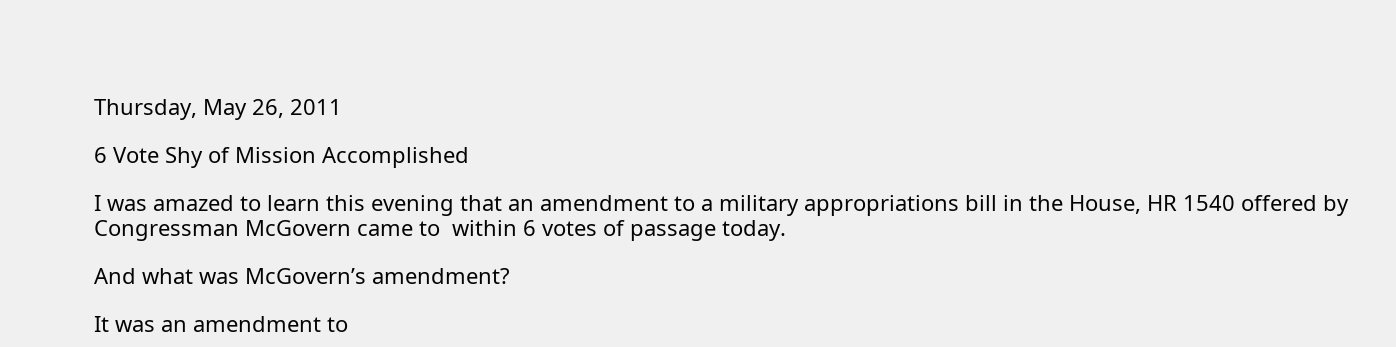Thursday, May 26, 2011

6 Vote Shy of Mission Accomplished

I was amazed to learn this evening that an amendment to a military appropriations bill in the House, HR 1540 offered by Congressman McGovern came to  within 6 votes of passage today.

And what was McGovern’s amendment?

It was an amendment to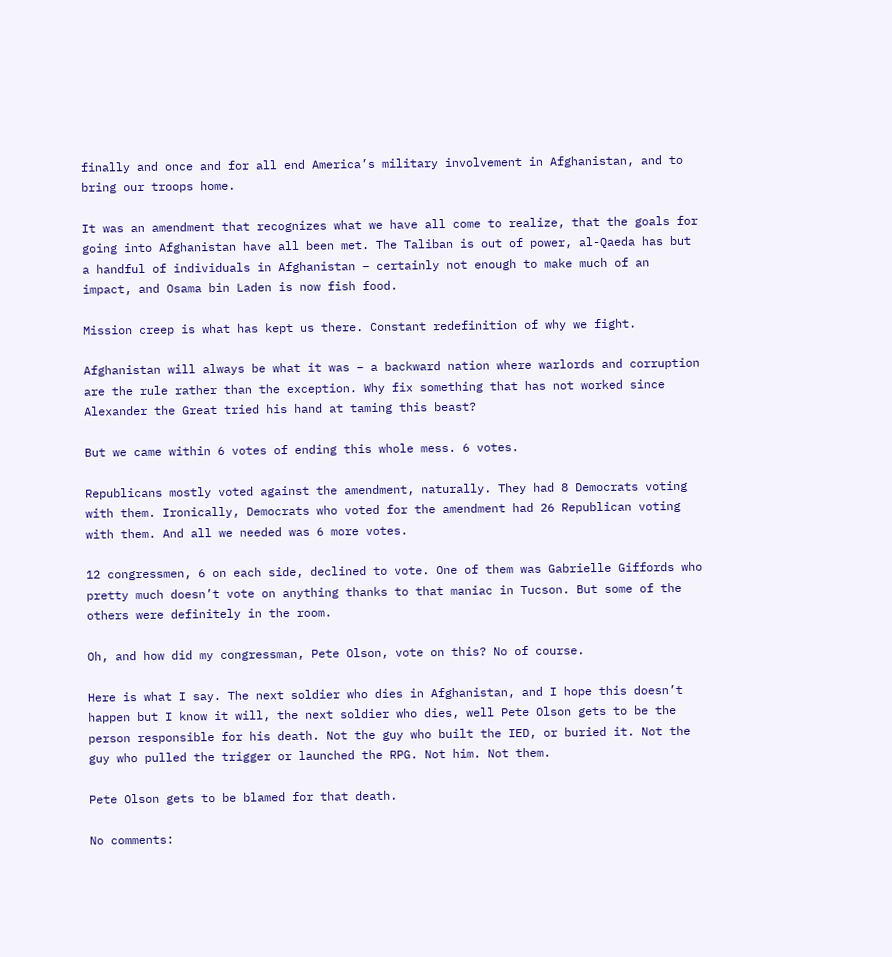finally and once and for all end America’s military involvement in Afghanistan, and to bring our troops home.

It was an amendment that recognizes what we have all come to realize, that the goals for going into Afghanistan have all been met. The Taliban is out of power, al-Qaeda has but a handful of individuals in Afghanistan – certainly not enough to make much of an impact, and Osama bin Laden is now fish food.

Mission creep is what has kept us there. Constant redefinition of why we fight.

Afghanistan will always be what it was – a backward nation where warlords and corruption are the rule rather than the exception. Why fix something that has not worked since Alexander the Great tried his hand at taming this beast?

But we came within 6 votes of ending this whole mess. 6 votes.

Republicans mostly voted against the amendment, naturally. They had 8 Democrats voting with them. Ironically, Democrats who voted for the amendment had 26 Republican voting with them. And all we needed was 6 more votes.

12 congressmen, 6 on each side, declined to vote. One of them was Gabrielle Giffords who pretty much doesn’t vote on anything thanks to that maniac in Tucson. But some of the others were definitely in the room.

Oh, and how did my congressman, Pete Olson, vote on this? No of course.

Here is what I say. The next soldier who dies in Afghanistan, and I hope this doesn’t happen but I know it will, the next soldier who dies, well Pete Olson gets to be the person responsible for his death. Not the guy who built the IED, or buried it. Not the guy who pulled the trigger or launched the RPG. Not him. Not them.

Pete Olson gets to be blamed for that death.

No comments: